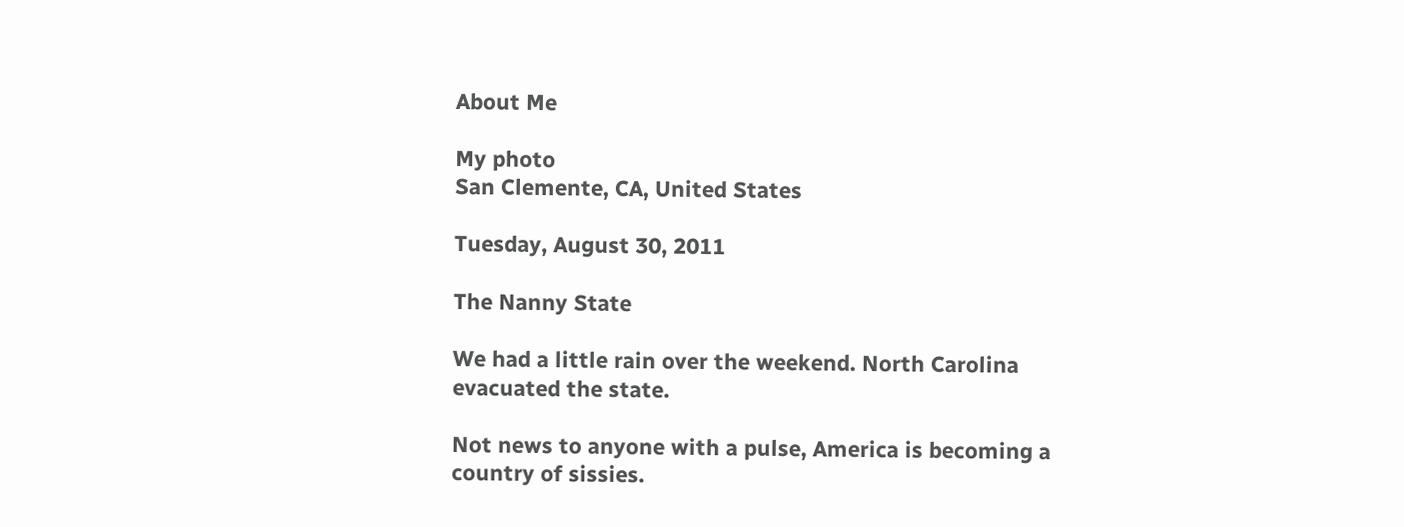About Me

My photo
San Clemente, CA, United States

Tuesday, August 30, 2011

The Nanny State

We had a little rain over the weekend. North Carolina evacuated the state.

Not news to anyone with a pulse, America is becoming a country of sissies.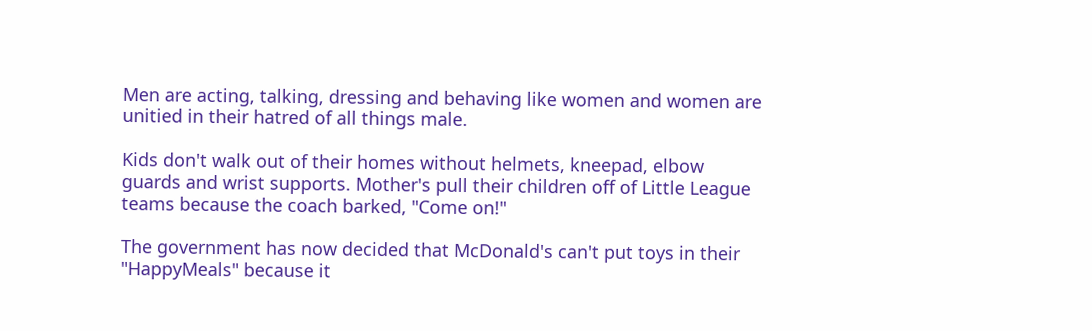Men are acting, talking, dressing and behaving like women and women are unitied in their hatred of all things male.

Kids don't walk out of their homes without helmets, kneepad, elbow guards and wrist supports. Mother's pull their children off of Little League teams because the coach barked, "Come on!"

The government has now decided that McDonald's can't put toys in their "HappyMeals" because it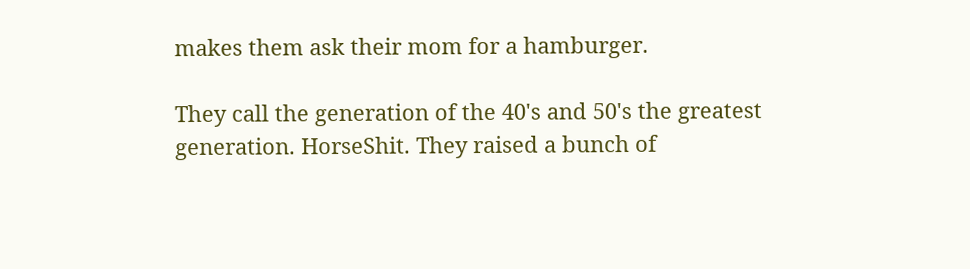makes them ask their mom for a hamburger.

They call the generation of the 40's and 50's the greatest generation. HorseShit. They raised a bunch of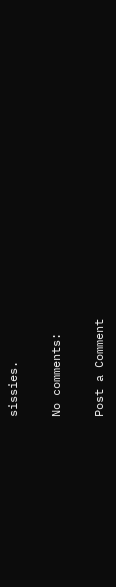sissies.

No comments:

Post a Comment